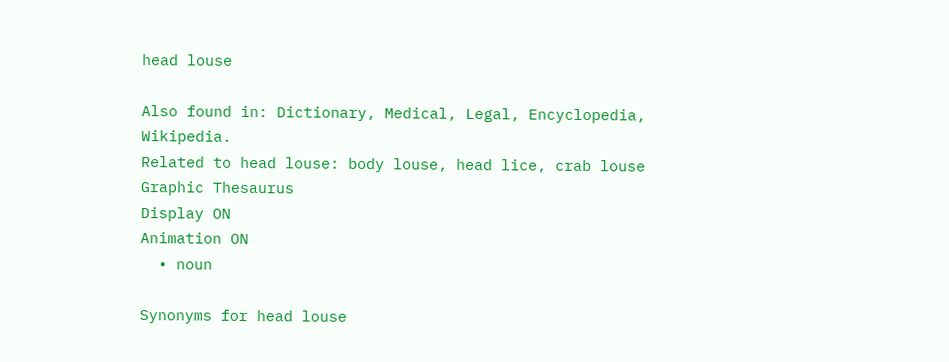head louse

Also found in: Dictionary, Medical, Legal, Encyclopedia, Wikipedia.
Related to head louse: body louse, head lice, crab louse
Graphic Thesaurus
Display ON
Animation ON
  • noun

Synonyms for head louse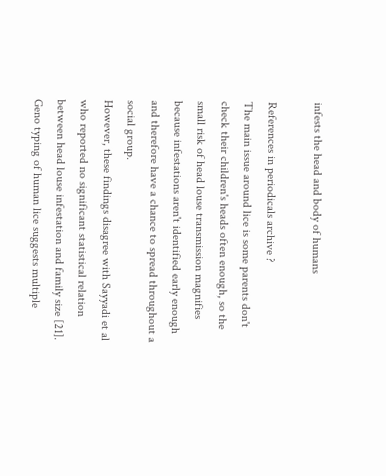infests the head and body of humans

References in periodicals archive ?
The main issue around lice is some parents don't check their children's heads often enough, so the small risk of head louse transmission magnifies because infestations aren't identified early enough and therefore have a chance to spread throughout a social group.
However, these findings disagree with Sayyadi et al who reported no significant statistical relation between head louse infestation and family size [21].
Geno typing of human lice suggests multiple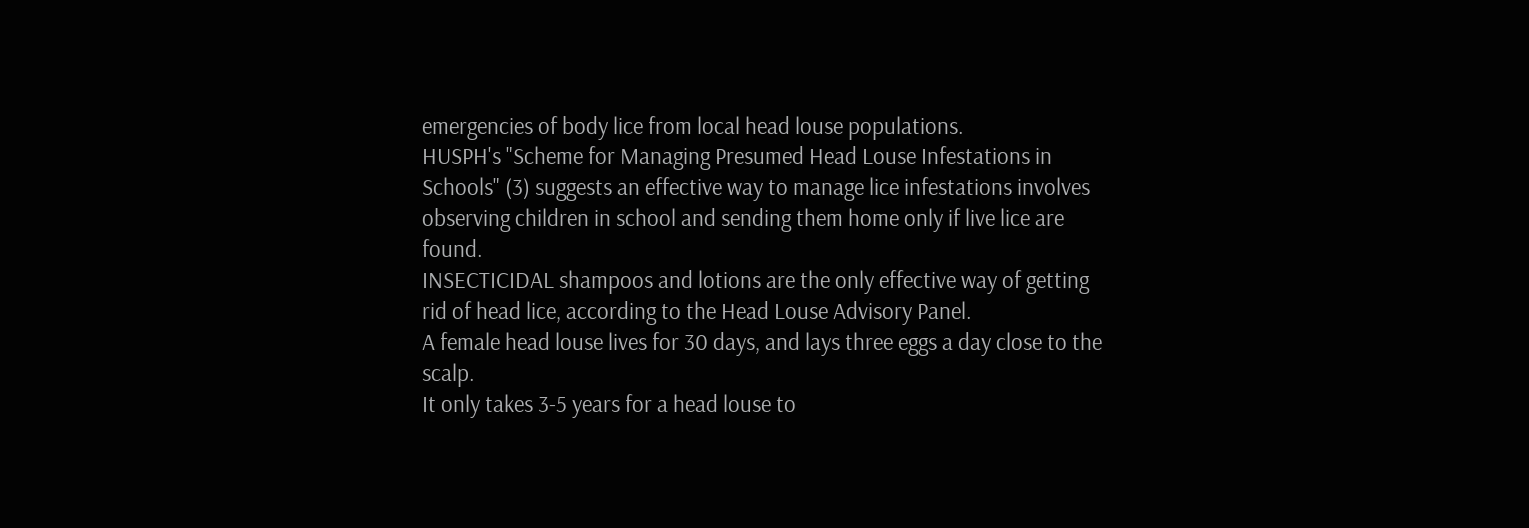emergencies of body lice from local head louse populations.
HUSPH's "Scheme for Managing Presumed Head Louse Infestations in Schools" (3) suggests an effective way to manage lice infestations involves observing children in school and sending them home only if live lice are found.
INSECTICIDAL shampoos and lotions are the only effective way of getting rid of head lice, according to the Head Louse Advisory Panel.
A female head louse lives for 30 days, and lays three eggs a day close to the scalp.
It only takes 3-5 years for a head louse to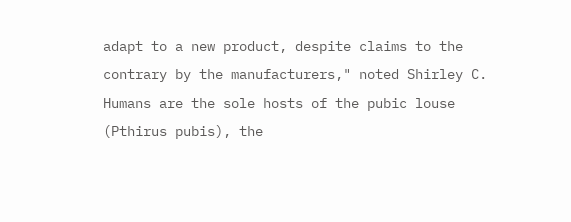adapt to a new product, despite claims to the contrary by the manufacturers," noted Shirley C.
Humans are the sole hosts of the pubic louse (Pthirus pubis), the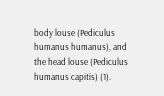body louse (Pediculus humanus humanus), and the head louse (Pediculus humanus capitis) (1).